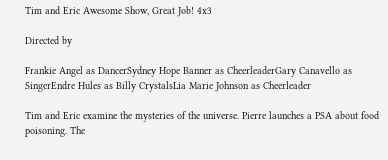Tim and Eric Awesome Show, Great Job! 4x3

Directed by

Frankie Angel as DancerSydney Hope Banner as CheerleaderGary Canavello as SingerEndre Hules as Billy CrystalsLia Marie Johnson as Cheerleader

Tim and Eric examine the mysteries of the universe. Pierre launches a PSA about food poisoning. The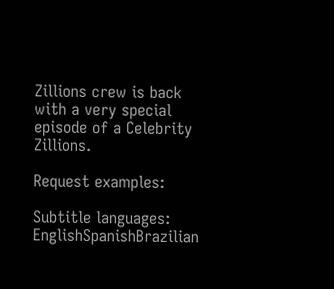Zillions crew is back with a very special episode of a Celebrity Zillions.

Request examples:

Subtitle languages: EnglishSpanishBrazilian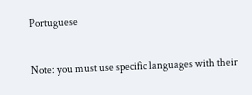Portuguese

Note: you must use specific languages with their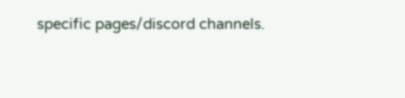specific pages/discord channels.